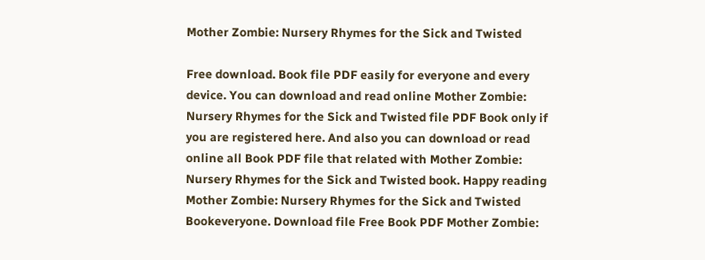Mother Zombie: Nursery Rhymes for the Sick and Twisted

Free download. Book file PDF easily for everyone and every device. You can download and read online Mother Zombie: Nursery Rhymes for the Sick and Twisted file PDF Book only if you are registered here. And also you can download or read online all Book PDF file that related with Mother Zombie: Nursery Rhymes for the Sick and Twisted book. Happy reading Mother Zombie: Nursery Rhymes for the Sick and Twisted Bookeveryone. Download file Free Book PDF Mother Zombie: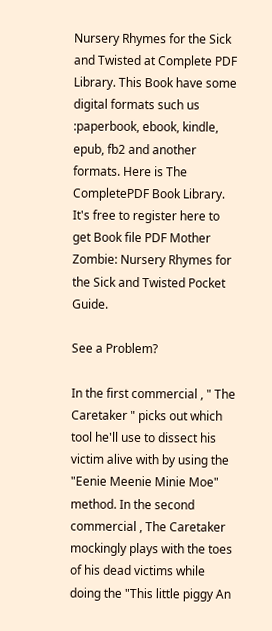Nursery Rhymes for the Sick and Twisted at Complete PDF Library. This Book have some digital formats such us :paperbook, ebook, kindle, epub, fb2 and another formats. Here is The CompletePDF Book Library. It's free to register here to get Book file PDF Mother Zombie: Nursery Rhymes for the Sick and Twisted Pocket Guide.

See a Problem?

In the first commercial , " The Caretaker " picks out which tool he'll use to dissect his victim alive with by using the "Eenie Meenie Minie Moe" method. In the second commercial , The Caretaker mockingly plays with the toes of his dead victims while doing the "This little piggy An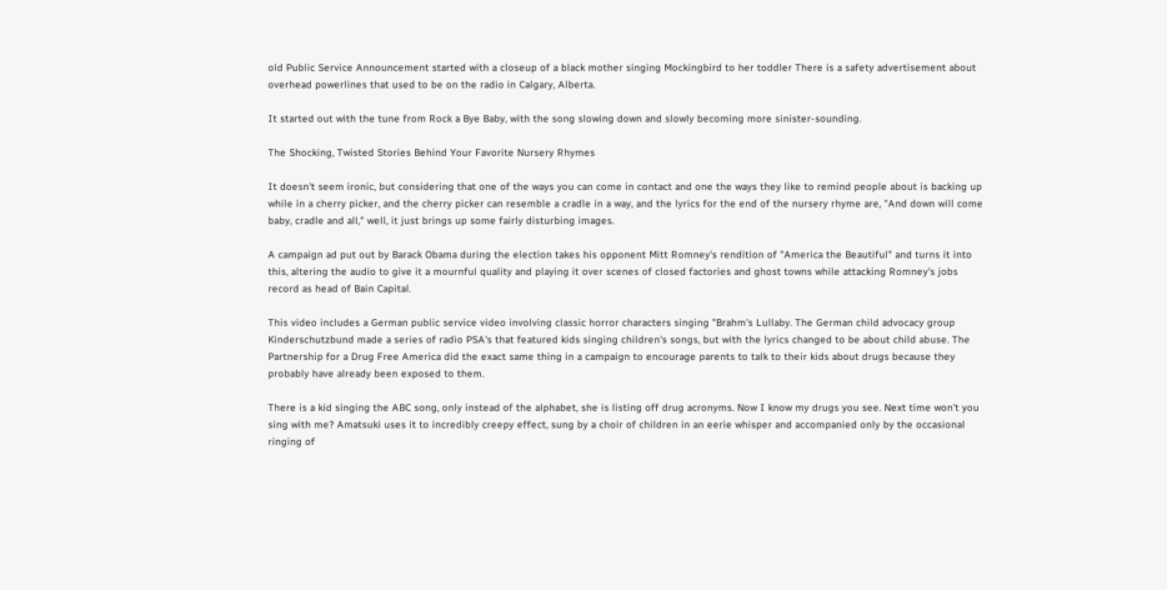old Public Service Announcement started with a closeup of a black mother singing Mockingbird to her toddler There is a safety advertisement about overhead powerlines that used to be on the radio in Calgary, Alberta.

It started out with the tune from Rock a Bye Baby, with the song slowing down and slowly becoming more sinister-sounding.

The Shocking, Twisted Stories Behind Your Favorite Nursery Rhymes

It doesn't seem ironic, but considering that one of the ways you can come in contact and one the ways they like to remind people about is backing up while in a cherry picker, and the cherry picker can resemble a cradle in a way, and the lyrics for the end of the nursery rhyme are, "And down will come baby, cradle and all," well, it just brings up some fairly disturbing images.

A campaign ad put out by Barack Obama during the election takes his opponent Mitt Romney's rendition of "America the Beautiful" and turns it into this, altering the audio to give it a mournful quality and playing it over scenes of closed factories and ghost towns while attacking Romney's jobs record as head of Bain Capital.

This video includes a German public service video involving classic horror characters singing "Brahm's Lullaby. The German child advocacy group Kinderschutzbund made a series of radio PSA's that featured kids singing children's songs, but with the lyrics changed to be about child abuse. The Partnership for a Drug Free America did the exact same thing in a campaign to encourage parents to talk to their kids about drugs because they probably have already been exposed to them.

There is a kid singing the ABC song, only instead of the alphabet, she is listing off drug acronyms. Now I know my drugs you see. Next time won't you sing with me? Amatsuki uses it to incredibly creepy effect, sung by a choir of children in an eerie whisper and accompanied only by the occasional ringing of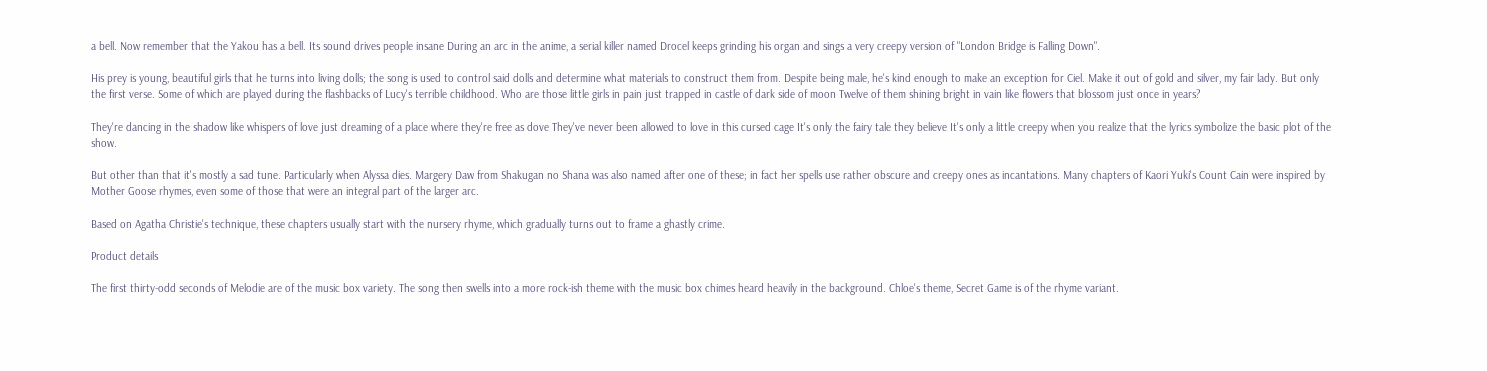a bell. Now remember that the Yakou has a bell. Its sound drives people insane During an arc in the anime, a serial killer named Drocel keeps grinding his organ and sings a very creepy version of "London Bridge is Falling Down".

His prey is young, beautiful girls that he turns into living dolls; the song is used to control said dolls and determine what materials to construct them from. Despite being male, he's kind enough to make an exception for Ciel. Make it out of gold and silver, my fair lady. But only the first verse. Some of which are played during the flashbacks of Lucy's terrible childhood. Who are those little girls in pain just trapped in castle of dark side of moon Twelve of them shining bright in vain like flowers that blossom just once in years?

They're dancing in the shadow like whispers of love just dreaming of a place where they're free as dove They've never been allowed to love in this cursed cage It's only the fairy tale they believe It's only a little creepy when you realize that the lyrics symbolize the basic plot of the show.

But other than that it's mostly a sad tune. Particularly when Alyssa dies. Margery Daw from Shakugan no Shana was also named after one of these; in fact her spells use rather obscure and creepy ones as incantations. Many chapters of Kaori Yuki's Count Cain were inspired by Mother Goose rhymes, even some of those that were an integral part of the larger arc.

Based on Agatha Christie's technique, these chapters usually start with the nursery rhyme, which gradually turns out to frame a ghastly crime.

Product details

The first thirty-odd seconds of Melodie are of the music box variety. The song then swells into a more rock-ish theme with the music box chimes heard heavily in the background. Chloe's theme, Secret Game is of the rhyme variant.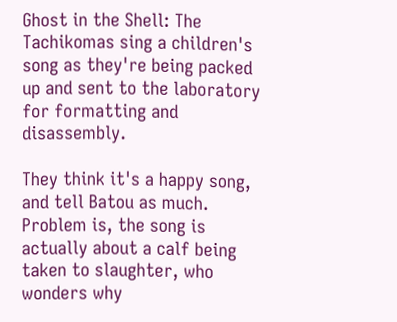Ghost in the Shell: The Tachikomas sing a children's song as they're being packed up and sent to the laboratory for formatting and disassembly.

They think it's a happy song, and tell Batou as much. Problem is, the song is actually about a calf being taken to slaughter, who wonders why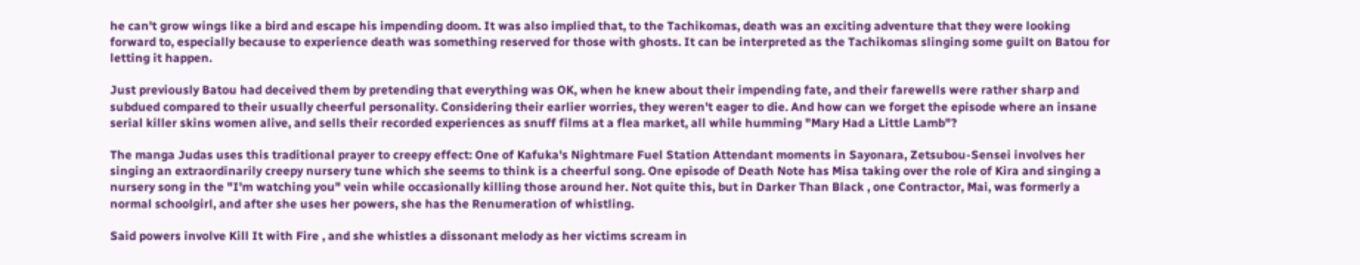he can't grow wings like a bird and escape his impending doom. It was also implied that, to the Tachikomas, death was an exciting adventure that they were looking forward to, especially because to experience death was something reserved for those with ghosts. It can be interpreted as the Tachikomas slinging some guilt on Batou for letting it happen.

Just previously Batou had deceived them by pretending that everything was OK, when he knew about their impending fate, and their farewells were rather sharp and subdued compared to their usually cheerful personality. Considering their earlier worries, they weren't eager to die. And how can we forget the episode where an insane serial killer skins women alive, and sells their recorded experiences as snuff films at a flea market, all while humming "Mary Had a Little Lamb"?

The manga Judas uses this traditional prayer to creepy effect: One of Kafuka's Nightmare Fuel Station Attendant moments in Sayonara, Zetsubou-Sensei involves her singing an extraordinarily creepy nursery tune which she seems to think is a cheerful song. One episode of Death Note has Misa taking over the role of Kira and singing a nursery song in the "I'm watching you" vein while occasionally killing those around her. Not quite this, but in Darker Than Black , one Contractor, Mai, was formerly a normal schoolgirl, and after she uses her powers, she has the Renumeration of whistling.

Said powers involve Kill It with Fire , and she whistles a dissonant melody as her victims scream in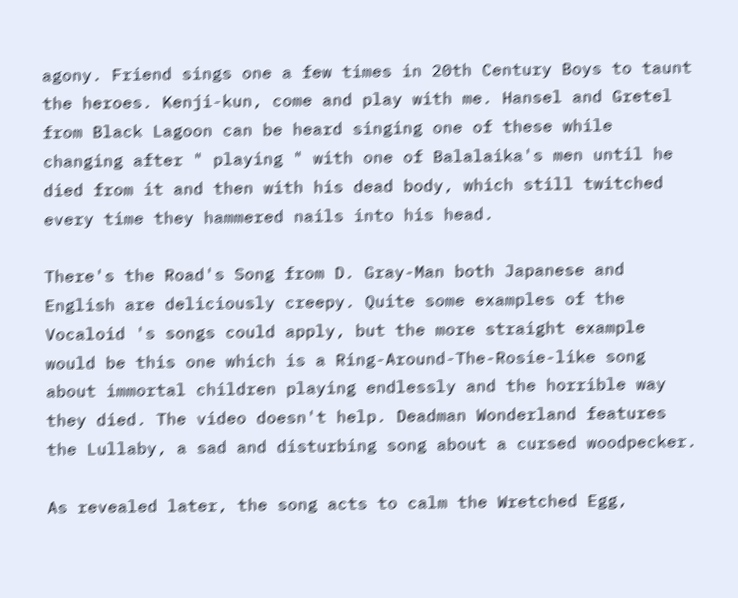agony. Friend sings one a few times in 20th Century Boys to taunt the heroes. Kenji-kun, come and play with me. Hansel and Gretel from Black Lagoon can be heard singing one of these while changing after " playing " with one of Balalaika's men until he died from it and then with his dead body, which still twitched every time they hammered nails into his head.

There's the Road's Song from D. Gray-Man both Japanese and English are deliciously creepy. Quite some examples of the Vocaloid 's songs could apply, but the more straight example would be this one which is a Ring-Around-The-Rosie-like song about immortal children playing endlessly and the horrible way they died. The video doesn't help. Deadman Wonderland features the Lullaby, a sad and disturbing song about a cursed woodpecker.

As revealed later, the song acts to calm the Wretched Egg,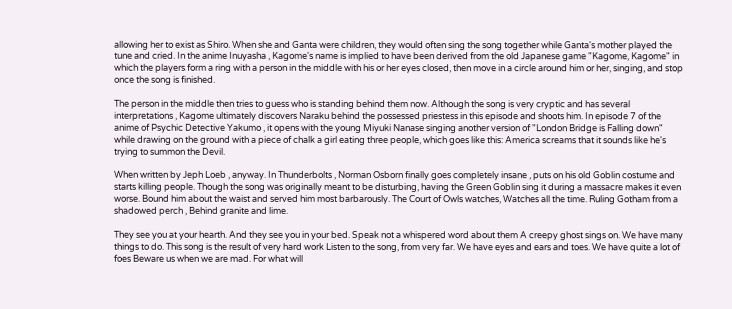allowing her to exist as Shiro. When she and Ganta were children, they would often sing the song together while Ganta's mother played the tune and cried. In the anime Inuyasha , Kagome's name is implied to have been derived from the old Japanese game "Kagome, Kagome" in which the players form a ring with a person in the middle with his or her eyes closed, then move in a circle around him or her, singing, and stop once the song is finished.

The person in the middle then tries to guess who is standing behind them now. Although the song is very cryptic and has several interpretations , Kagome ultimately discovers Naraku behind the possessed priestess in this episode and shoots him. In episode 7 of the anime of Psychic Detective Yakumo , it opens with the young Miyuki Nanase singing another version of "London Bridge is Falling down" while drawing on the ground with a piece of chalk a girl eating three people, which goes like this: America screams that it sounds like he's trying to summon the Devil.

When written by Jeph Loeb , anyway. In Thunderbolts , Norman Osborn finally goes completely insane , puts on his old Goblin costume and starts killing people. Though the song was originally meant to be disturbing, having the Green Goblin sing it during a massacre makes it even worse. Bound him about the waist and served him most barbarously. The Court of Owls watches, Watches all the time. Ruling Gotham from a shadowed perch , Behind granite and lime.

They see you at your hearth. And they see you in your bed. Speak not a whispered word about them A creepy ghost sings on. We have many things to do. This song is the result of very hard work Listen to the song, from very far. We have eyes and ears and toes. We have quite a lot of foes Beware us when we are mad. For what will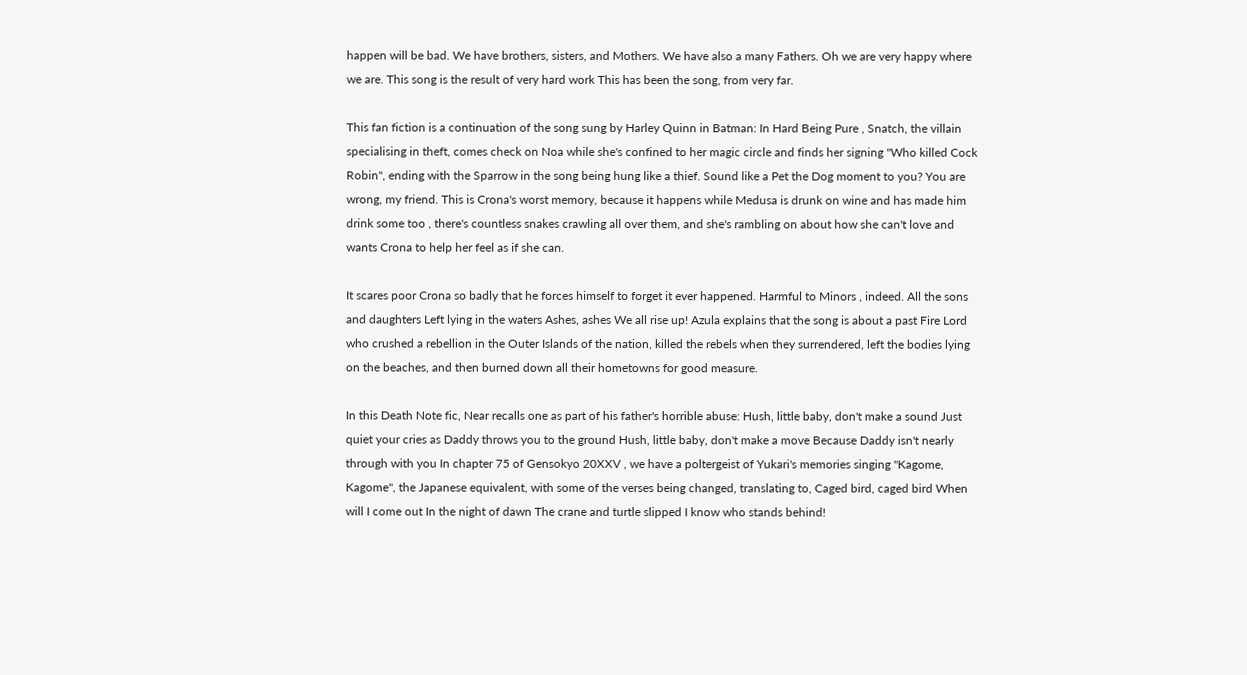happen will be bad. We have brothers, sisters, and Mothers. We have also a many Fathers. Oh we are very happy where we are. This song is the result of very hard work This has been the song, from very far.

This fan fiction is a continuation of the song sung by Harley Quinn in Batman: In Hard Being Pure , Snatch, the villain specialising in theft, comes check on Noa while she's confined to her magic circle and finds her signing "Who killed Cock Robin", ending with the Sparrow in the song being hung like a thief. Sound like a Pet the Dog moment to you? You are wrong, my friend. This is Crona's worst memory, because it happens while Medusa is drunk on wine and has made him drink some too , there's countless snakes crawling all over them, and she's rambling on about how she can't love and wants Crona to help her feel as if she can.

It scares poor Crona so badly that he forces himself to forget it ever happened. Harmful to Minors , indeed. All the sons and daughters Left lying in the waters Ashes, ashes We all rise up! Azula explains that the song is about a past Fire Lord who crushed a rebellion in the Outer Islands of the nation, killed the rebels when they surrendered, left the bodies lying on the beaches, and then burned down all their hometowns for good measure.

In this Death Note fic, Near recalls one as part of his father's horrible abuse: Hush, little baby, don't make a sound Just quiet your cries as Daddy throws you to the ground Hush, little baby, don't make a move Because Daddy isn't nearly through with you In chapter 75 of Gensokyo 20XXV , we have a poltergeist of Yukari's memories singing "Kagome, Kagome", the Japanese equivalent, with some of the verses being changed, translating to, Caged bird, caged bird When will I come out In the night of dawn The crane and turtle slipped I know who stands behind!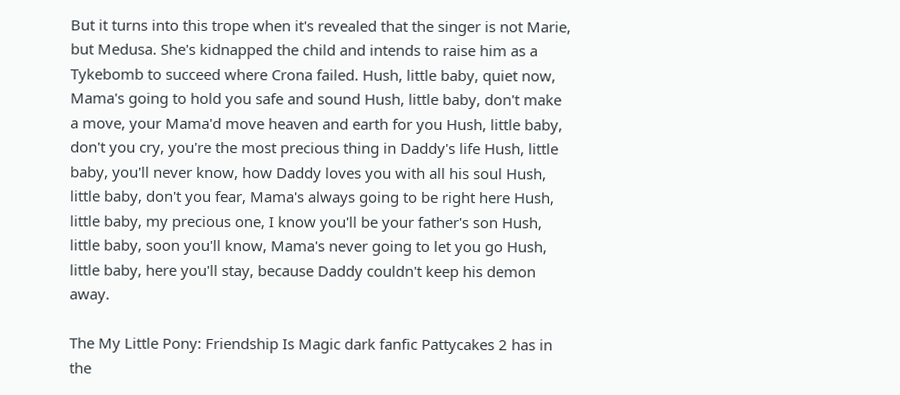But it turns into this trope when it's revealed that the singer is not Marie, but Medusa. She's kidnapped the child and intends to raise him as a Tykebomb to succeed where Crona failed. Hush, little baby, quiet now, Mama's going to hold you safe and sound Hush, little baby, don't make a move, your Mama'd move heaven and earth for you Hush, little baby, don't you cry, you're the most precious thing in Daddy's life Hush, little baby, you'll never know, how Daddy loves you with all his soul Hush, little baby, don't you fear, Mama's always going to be right here Hush, little baby, my precious one, I know you'll be your father's son Hush, little baby, soon you'll know, Mama's never going to let you go Hush, little baby, here you'll stay, because Daddy couldn't keep his demon away.

The My Little Pony: Friendship Is Magic dark fanfic Pattycakes 2 has in the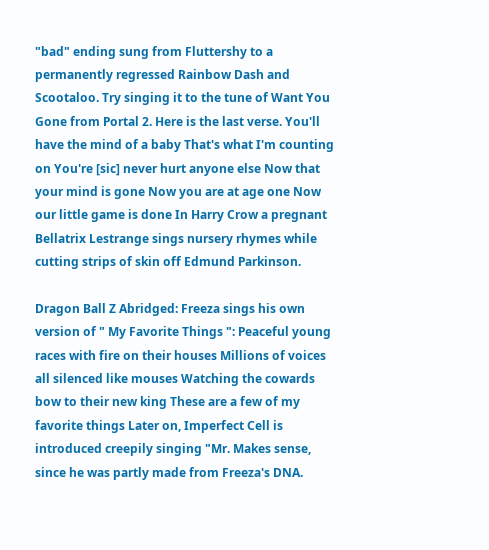"bad" ending sung from Fluttershy to a permanently regressed Rainbow Dash and Scootaloo. Try singing it to the tune of Want You Gone from Portal 2. Here is the last verse. You'll have the mind of a baby That's what I'm counting on You're [sic] never hurt anyone else Now that your mind is gone Now you are at age one Now our little game is done In Harry Crow a pregnant Bellatrix Lestrange sings nursery rhymes while cutting strips of skin off Edmund Parkinson.

Dragon Ball Z Abridged: Freeza sings his own version of " My Favorite Things ": Peaceful young races with fire on their houses Millions of voices all silenced like mouses Watching the cowards bow to their new king These are a few of my favorite things Later on, Imperfect Cell is introduced creepily singing "Mr. Makes sense, since he was partly made from Freeza's DNA.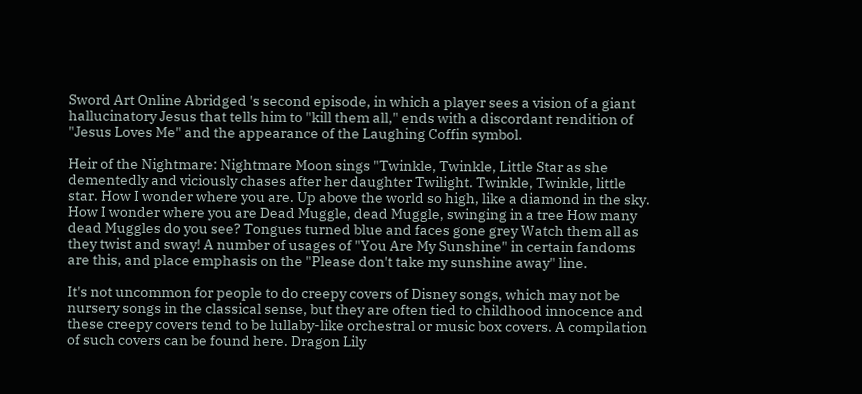Sword Art Online Abridged 's second episode, in which a player sees a vision of a giant hallucinatory Jesus that tells him to "kill them all," ends with a discordant rendition of "Jesus Loves Me" and the appearance of the Laughing Coffin symbol.

Heir of the Nightmare: Nightmare Moon sings "Twinkle, Twinkle, Little Star as she dementedly and viciously chases after her daughter Twilight. Twinkle, Twinkle, little star. How I wonder where you are. Up above the world so high, like a diamond in the sky. How I wonder where you are Dead Muggle, dead Muggle, swinging in a tree How many dead Muggles do you see? Tongues turned blue and faces gone grey Watch them all as they twist and sway! A number of usages of "You Are My Sunshine" in certain fandoms are this, and place emphasis on the "Please don't take my sunshine away" line.

It's not uncommon for people to do creepy covers of Disney songs, which may not be nursery songs in the classical sense, but they are often tied to childhood innocence and these creepy covers tend to be lullaby-like orchestral or music box covers. A compilation of such covers can be found here. Dragon Lily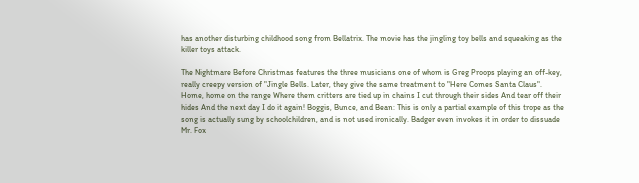has another disturbing childhood song from Bellatrix. The movie has the jingling toy bells and squeaking as the killer toys attack.

The Nightmare Before Christmas features the three musicians one of whom is Greg Proops playing an off-key, really creepy version of "Jingle Bells. Later, they give the same treatment to "Here Comes Santa Claus". Home, home on the range Where them critters are tied up in chains I cut through their sides And tear off their hides And the next day I do it again! Boggis, Bunce, and Bean: This is only a partial example of this trope as the song is actually sung by schoolchildren, and is not used ironically. Badger even invokes it in order to dissuade Mr. Fox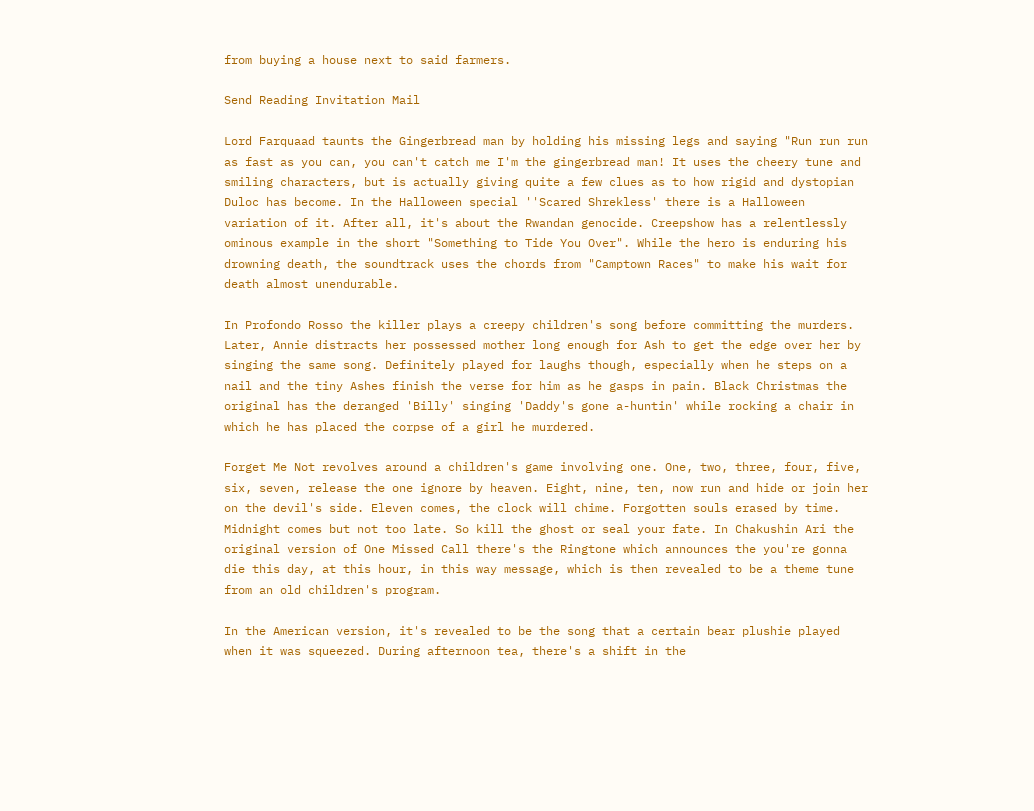from buying a house next to said farmers.

Send Reading Invitation Mail

Lord Farquaad taunts the Gingerbread man by holding his missing legs and saying "Run run run as fast as you can, you can't catch me I'm the gingerbread man! It uses the cheery tune and smiling characters, but is actually giving quite a few clues as to how rigid and dystopian Duloc has become. In the Halloween special ''Scared Shrekless' there is a Halloween variation of it. After all, it's about the Rwandan genocide. Creepshow has a relentlessly ominous example in the short "Something to Tide You Over". While the hero is enduring his drowning death, the soundtrack uses the chords from "Camptown Races" to make his wait for death almost unendurable.

In Profondo Rosso the killer plays a creepy children's song before committing the murders. Later, Annie distracts her possessed mother long enough for Ash to get the edge over her by singing the same song. Definitely played for laughs though, especially when he steps on a nail and the tiny Ashes finish the verse for him as he gasps in pain. Black Christmas the original has the deranged 'Billy' singing 'Daddy's gone a-huntin' while rocking a chair in which he has placed the corpse of a girl he murdered.

Forget Me Not revolves around a children's game involving one. One, two, three, four, five, six, seven, release the one ignore by heaven. Eight, nine, ten, now run and hide or join her on the devil's side. Eleven comes, the clock will chime. Forgotten souls erased by time. Midnight comes but not too late. So kill the ghost or seal your fate. In Chakushin Ari the original version of One Missed Call there's the Ringtone which announces the you're gonna die this day, at this hour, in this way message, which is then revealed to be a theme tune from an old children's program.

In the American version, it's revealed to be the song that a certain bear plushie played when it was squeezed. During afternoon tea, there's a shift in the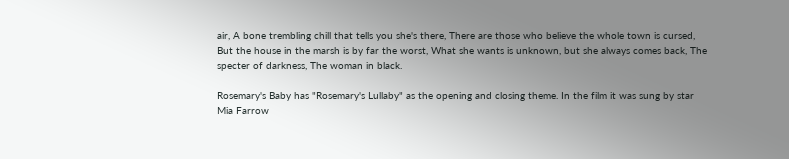air, A bone trembling chill that tells you she's there, There are those who believe the whole town is cursed, But the house in the marsh is by far the worst, What she wants is unknown, but she always comes back, The specter of darkness, The woman in black.

Rosemary's Baby has "Rosemary's Lullaby" as the opening and closing theme. In the film it was sung by star Mia Farrow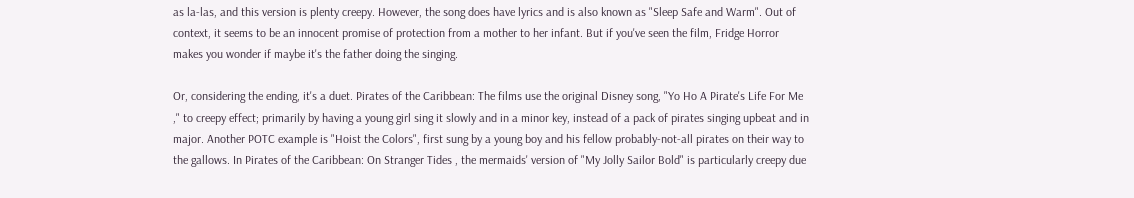as la-las, and this version is plenty creepy. However, the song does have lyrics and is also known as "Sleep Safe and Warm". Out of context, it seems to be an innocent promise of protection from a mother to her infant. But if you've seen the film, Fridge Horror makes you wonder if maybe it's the father doing the singing.

Or, considering the ending, it's a duet. Pirates of the Caribbean: The films use the original Disney song, "Yo Ho A Pirate's Life For Me ," to creepy effect; primarily by having a young girl sing it slowly and in a minor key, instead of a pack of pirates singing upbeat and in major. Another POTC example is "Hoist the Colors", first sung by a young boy and his fellow probably-not-all pirates on their way to the gallows. In Pirates of the Caribbean: On Stranger Tides , the mermaids' version of "My Jolly Sailor Bold" is particularly creepy due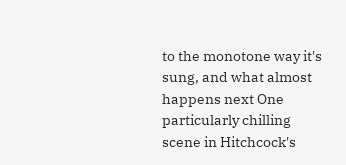to the monotone way it's sung, and what almost happens next One particularly chilling scene in Hitchcock's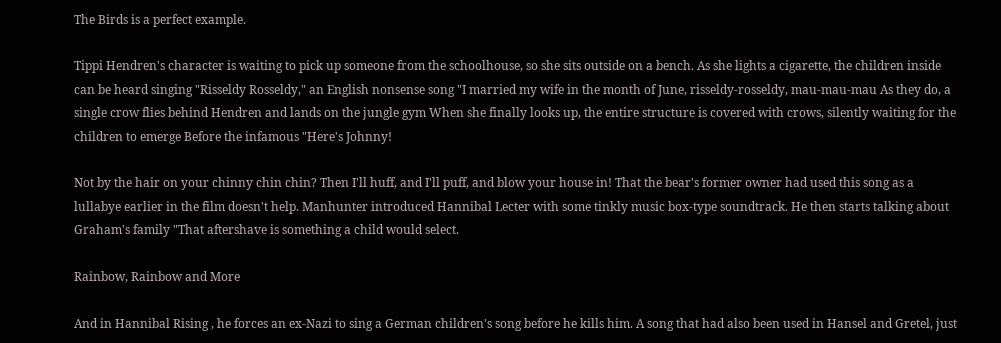The Birds is a perfect example.

Tippi Hendren's character is waiting to pick up someone from the schoolhouse, so she sits outside on a bench. As she lights a cigarette, the children inside can be heard singing "Risseldy Rosseldy," an English nonsense song "I married my wife in the month of June, risseldy-rosseldy, mau-mau-mau As they do, a single crow flies behind Hendren and lands on the jungle gym When she finally looks up, the entire structure is covered with crows, silently waiting for the children to emerge Before the infamous "Here's Johnny!

Not by the hair on your chinny chin chin? Then I'll huff, and I'll puff, and blow your house in! That the bear's former owner had used this song as a lullabye earlier in the film doesn't help. Manhunter introduced Hannibal Lecter with some tinkly music box-type soundtrack. He then starts talking about Graham's family "That aftershave is something a child would select.

Rainbow, Rainbow and More

And in Hannibal Rising , he forces an ex-Nazi to sing a German children's song before he kills him. A song that had also been used in Hansel and Gretel, just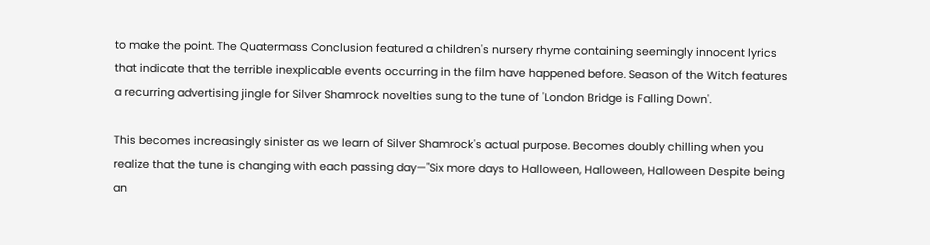to make the point. The Quatermass Conclusion featured a children's nursery rhyme containing seemingly innocent lyrics that indicate that the terrible inexplicable events occurring in the film have happened before. Season of the Witch features a recurring advertising jingle for Silver Shamrock novelties sung to the tune of 'London Bridge is Falling Down'.

This becomes increasingly sinister as we learn of Silver Shamrock's actual purpose. Becomes doubly chilling when you realize that the tune is changing with each passing day—"Six more days to Halloween, Halloween, Halloween Despite being an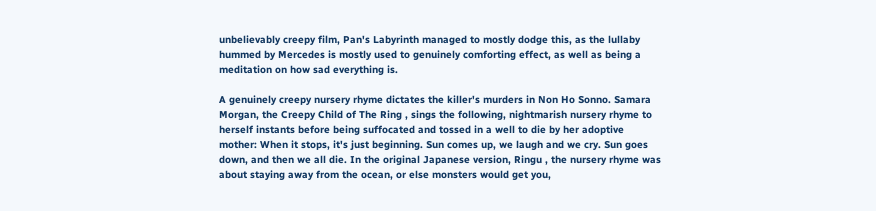unbelievably creepy film, Pan's Labyrinth managed to mostly dodge this, as the lullaby hummed by Mercedes is mostly used to genuinely comforting effect, as well as being a meditation on how sad everything is.

A genuinely creepy nursery rhyme dictates the killer's murders in Non Ho Sonno. Samara Morgan, the Creepy Child of The Ring , sings the following, nightmarish nursery rhyme to herself instants before being suffocated and tossed in a well to die by her adoptive mother: When it stops, it's just beginning. Sun comes up, we laugh and we cry. Sun goes down, and then we all die. In the original Japanese version, Ringu , the nursery rhyme was about staying away from the ocean, or else monsters would get you,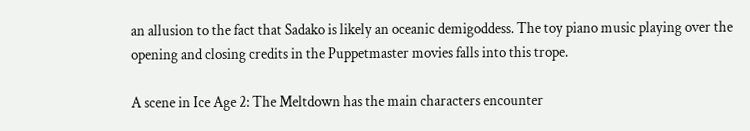an allusion to the fact that Sadako is likely an oceanic demigoddess. The toy piano music playing over the opening and closing credits in the Puppetmaster movies falls into this trope.

A scene in Ice Age 2: The Meltdown has the main characters encounter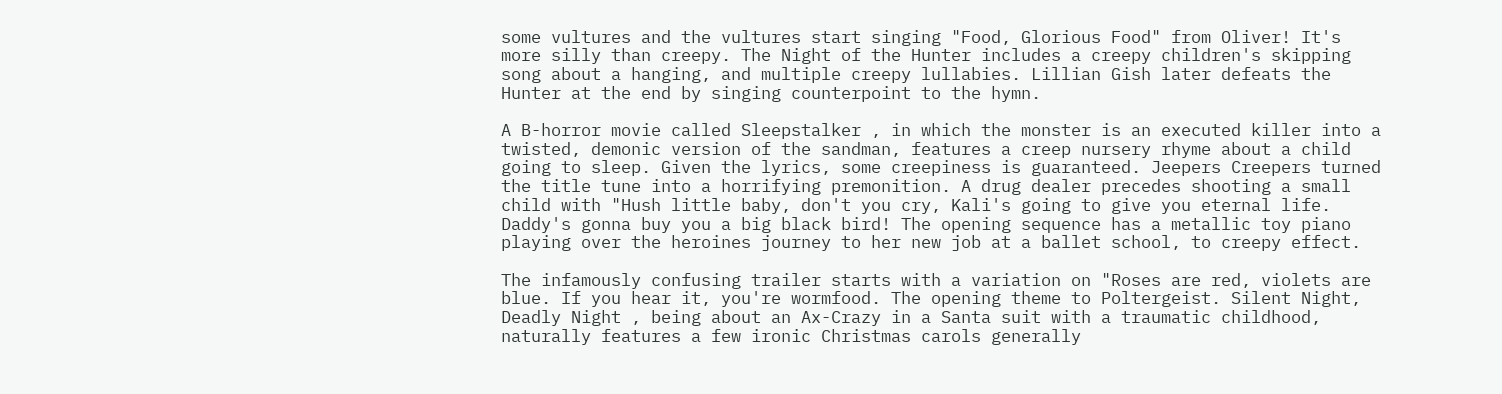some vultures and the vultures start singing "Food, Glorious Food" from Oliver! It's more silly than creepy. The Night of the Hunter includes a creepy children's skipping song about a hanging, and multiple creepy lullabies. Lillian Gish later defeats the Hunter at the end by singing counterpoint to the hymn.

A B-horror movie called Sleepstalker , in which the monster is an executed killer into a twisted, demonic version of the sandman, features a creep nursery rhyme about a child going to sleep. Given the lyrics, some creepiness is guaranteed. Jeepers Creepers turned the title tune into a horrifying premonition. A drug dealer precedes shooting a small child with "Hush little baby, don't you cry, Kali's going to give you eternal life. Daddy's gonna buy you a big black bird! The opening sequence has a metallic toy piano playing over the heroines journey to her new job at a ballet school, to creepy effect.

The infamously confusing trailer starts with a variation on "Roses are red, violets are blue. If you hear it, you're wormfood. The opening theme to Poltergeist. Silent Night, Deadly Night , being about an Ax-Crazy in a Santa suit with a traumatic childhood, naturally features a few ironic Christmas carols generally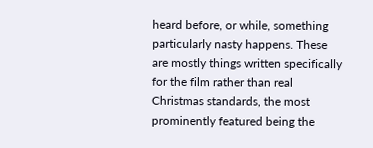heard before, or while, something particularly nasty happens. These are mostly things written specifically for the film rather than real Christmas standards, the most prominently featured being the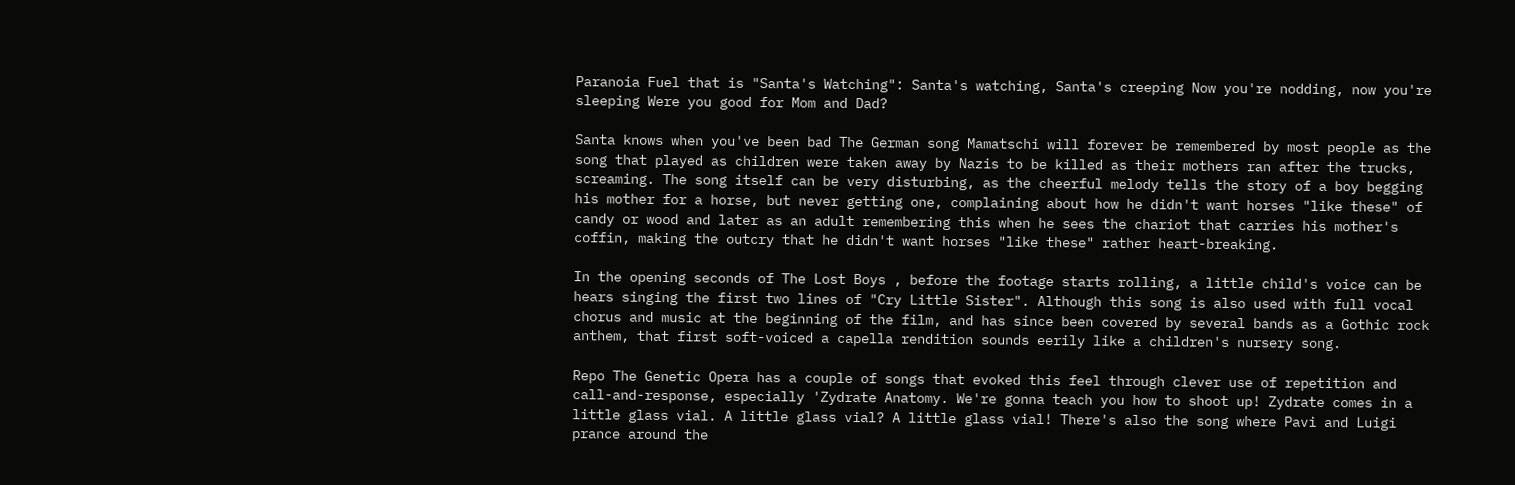Paranoia Fuel that is "Santa's Watching": Santa's watching, Santa's creeping Now you're nodding, now you're sleeping Were you good for Mom and Dad?

Santa knows when you've been bad The German song Mamatschi will forever be remembered by most people as the song that played as children were taken away by Nazis to be killed as their mothers ran after the trucks, screaming. The song itself can be very disturbing, as the cheerful melody tells the story of a boy begging his mother for a horse, but never getting one, complaining about how he didn't want horses "like these" of candy or wood and later as an adult remembering this when he sees the chariot that carries his mother's coffin, making the outcry that he didn't want horses "like these" rather heart-breaking.

In the opening seconds of The Lost Boys , before the footage starts rolling, a little child's voice can be hears singing the first two lines of "Cry Little Sister". Although this song is also used with full vocal chorus and music at the beginning of the film, and has since been covered by several bands as a Gothic rock anthem, that first soft-voiced a capella rendition sounds eerily like a children's nursery song.

Repo The Genetic Opera has a couple of songs that evoked this feel through clever use of repetition and call-and-response, especially 'Zydrate Anatomy. We're gonna teach you how to shoot up! Zydrate comes in a little glass vial. A little glass vial? A little glass vial! There's also the song where Pavi and Luigi prance around the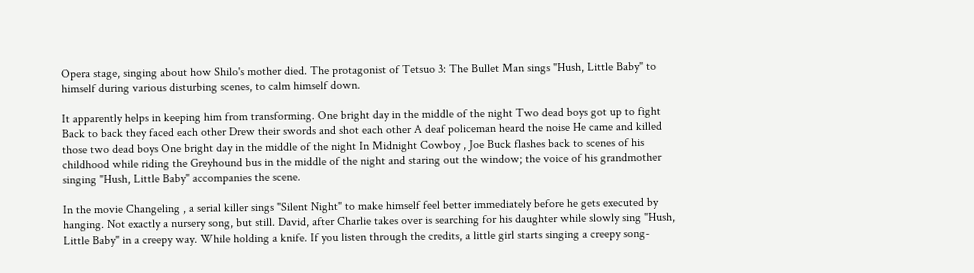Opera stage, singing about how Shilo's mother died. The protagonist of Tetsuo 3: The Bullet Man sings "Hush, Little Baby" to himself during various disturbing scenes, to calm himself down.

It apparently helps in keeping him from transforming. One bright day in the middle of the night Two dead boys got up to fight Back to back they faced each other Drew their swords and shot each other A deaf policeman heard the noise He came and killed those two dead boys One bright day in the middle of the night In Midnight Cowboy , Joe Buck flashes back to scenes of his childhood while riding the Greyhound bus in the middle of the night and staring out the window; the voice of his grandmother singing "Hush, Little Baby" accompanies the scene.

In the movie Changeling , a serial killer sings "Silent Night" to make himself feel better immediately before he gets executed by hanging. Not exactly a nursery song, but still. David, after Charlie takes over is searching for his daughter while slowly sing "Hush, Little Baby" in a creepy way. While holding a knife. If you listen through the credits, a little girl starts singing a creepy song-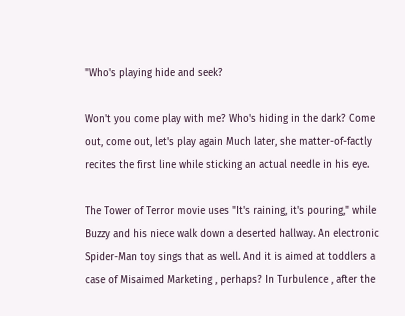"Who's playing hide and seek?

Won't you come play with me? Who's hiding in the dark? Come out, come out, let's play again Much later, she matter-of-factly recites the first line while sticking an actual needle in his eye.

The Tower of Terror movie uses "It's raining, it's pouring," while Buzzy and his niece walk down a deserted hallway. An electronic Spider-Man toy sings that as well. And it is aimed at toddlers a case of Misaimed Marketing , perhaps? In Turbulence , after the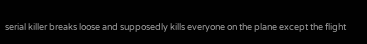serial killer breaks loose and supposedly kills everyone on the plane except the flight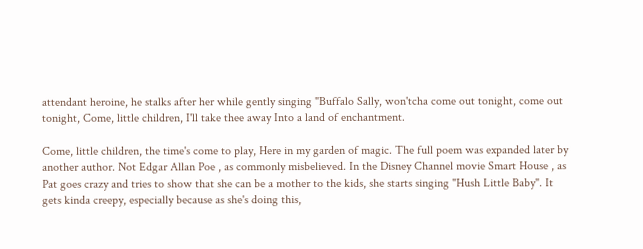attendant heroine, he stalks after her while gently singing "Buffalo Sally, won'tcha come out tonight, come out tonight, Come, little children, I'll take thee away Into a land of enchantment.

Come, little children, the time's come to play, Here in my garden of magic. The full poem was expanded later by another author. Not Edgar Allan Poe , as commonly misbelieved. In the Disney Channel movie Smart House , as Pat goes crazy and tries to show that she can be a mother to the kids, she starts singing "Hush Little Baby". It gets kinda creepy, especially because as she's doing this,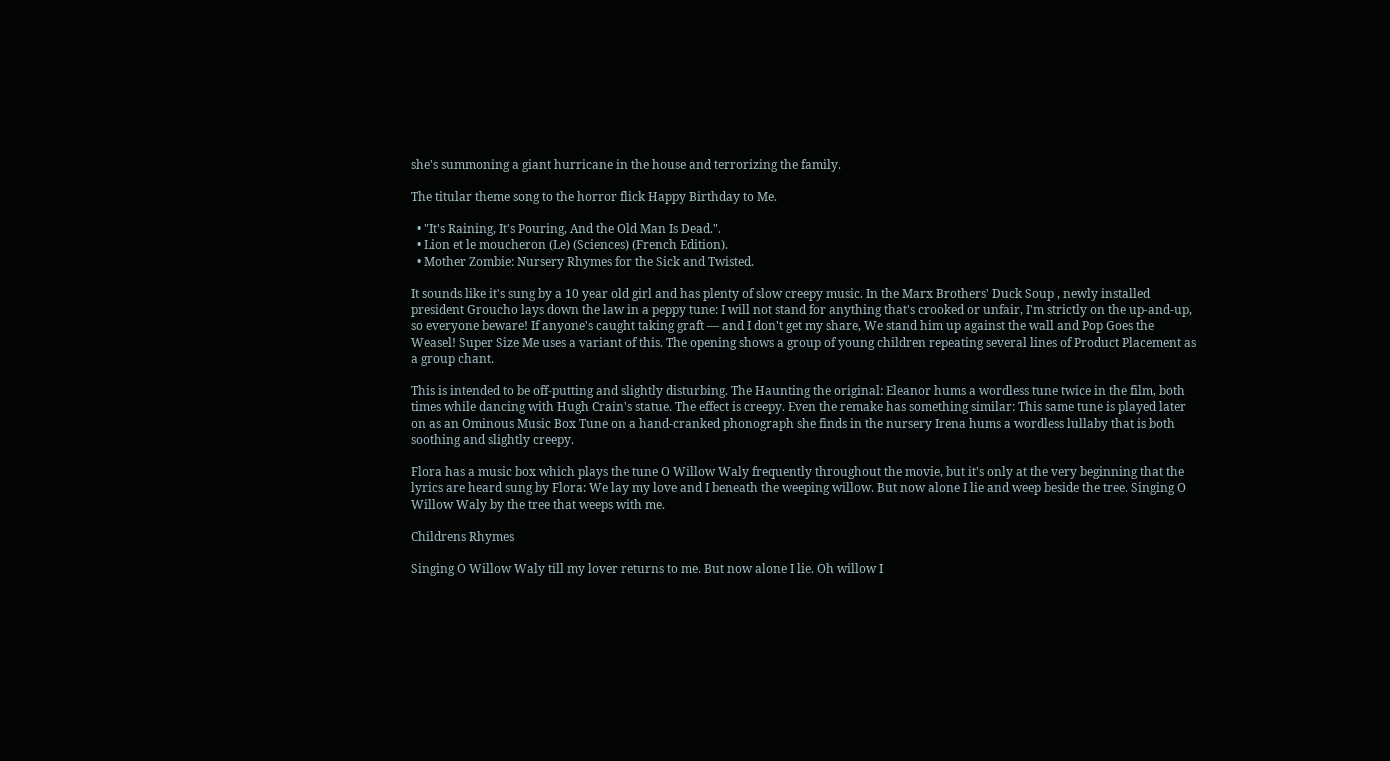she's summoning a giant hurricane in the house and terrorizing the family.

The titular theme song to the horror flick Happy Birthday to Me.

  • "It's Raining, It's Pouring, And the Old Man Is Dead.".
  • Lion et le moucheron (Le) (Sciences) (French Edition).
  • Mother Zombie: Nursery Rhymes for the Sick and Twisted.

It sounds like it's sung by a 10 year old girl and has plenty of slow creepy music. In the Marx Brothers' Duck Soup , newly installed president Groucho lays down the law in a peppy tune: I will not stand for anything that's crooked or unfair, I'm strictly on the up-and-up, so everyone beware! If anyone's caught taking graft — and I don't get my share, We stand him up against the wall and Pop Goes the Weasel! Super Size Me uses a variant of this. The opening shows a group of young children repeating several lines of Product Placement as a group chant.

This is intended to be off-putting and slightly disturbing. The Haunting the original: Eleanor hums a wordless tune twice in the film, both times while dancing with Hugh Crain's statue. The effect is creepy. Even the remake has something similar: This same tune is played later on as an Ominous Music Box Tune on a hand-cranked phonograph she finds in the nursery Irena hums a wordless lullaby that is both soothing and slightly creepy.

Flora has a music box which plays the tune O Willow Waly frequently throughout the movie, but it's only at the very beginning that the lyrics are heard sung by Flora: We lay my love and I beneath the weeping willow. But now alone I lie and weep beside the tree. Singing O Willow Waly by the tree that weeps with me.

Childrens Rhymes

Singing O Willow Waly till my lover returns to me. But now alone I lie. Oh willow I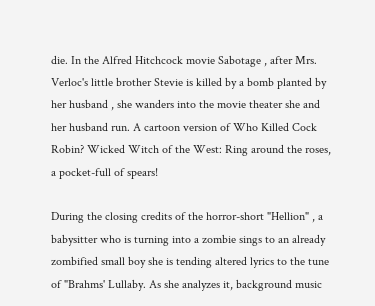die. In the Alfred Hitchcock movie Sabotage , after Mrs. Verloc's little brother Stevie is killed by a bomb planted by her husband , she wanders into the movie theater she and her husband run. A cartoon version of Who Killed Cock Robin? Wicked Witch of the West: Ring around the roses, a pocket-full of spears!

During the closing credits of the horror-short "Hellion" , a babysitter who is turning into a zombie sings to an already zombified small boy she is tending altered lyrics to the tune of "Brahms' Lullaby. As she analyzes it, background music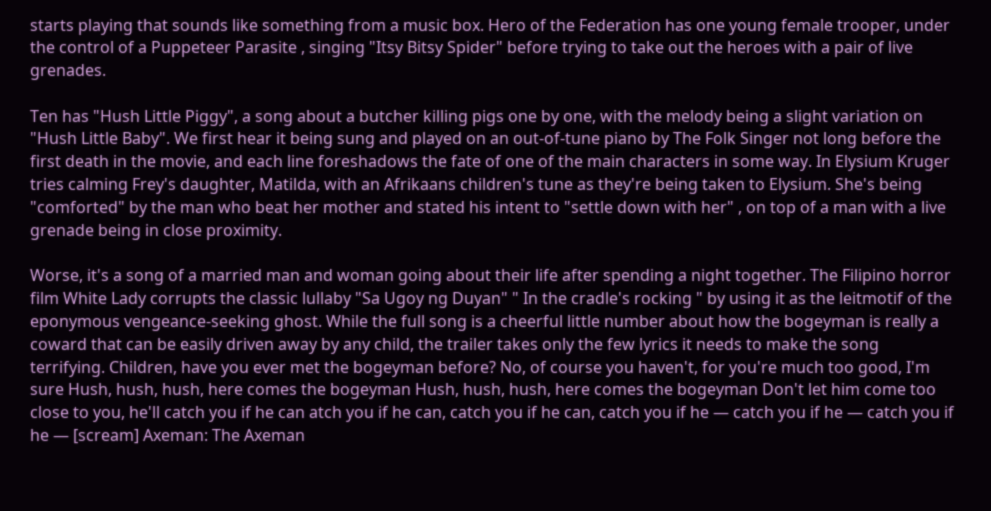starts playing that sounds like something from a music box. Hero of the Federation has one young female trooper, under the control of a Puppeteer Parasite , singing "Itsy Bitsy Spider" before trying to take out the heroes with a pair of live grenades.

Ten has "Hush Little Piggy", a song about a butcher killing pigs one by one, with the melody being a slight variation on "Hush Little Baby". We first hear it being sung and played on an out-of-tune piano by The Folk Singer not long before the first death in the movie, and each line foreshadows the fate of one of the main characters in some way. In Elysium Kruger tries calming Frey's daughter, Matilda, with an Afrikaans children's tune as they're being taken to Elysium. She's being "comforted" by the man who beat her mother and stated his intent to "settle down with her" , on top of a man with a live grenade being in close proximity.

Worse, it's a song of a married man and woman going about their life after spending a night together. The Filipino horror film White Lady corrupts the classic lullaby "Sa Ugoy ng Duyan" " In the cradle's rocking " by using it as the leitmotif of the eponymous vengeance-seeking ghost. While the full song is a cheerful little number about how the bogeyman is really a coward that can be easily driven away by any child, the trailer takes only the few lyrics it needs to make the song terrifying. Children, have you ever met the bogeyman before? No, of course you haven't, for you're much too good, I'm sure Hush, hush, hush, here comes the bogeyman Hush, hush, hush, here comes the bogeyman Don't let him come too close to you, he'll catch you if he can atch you if he can, catch you if he can, catch you if he — catch you if he — catch you if he — [scream] Axeman: The Axeman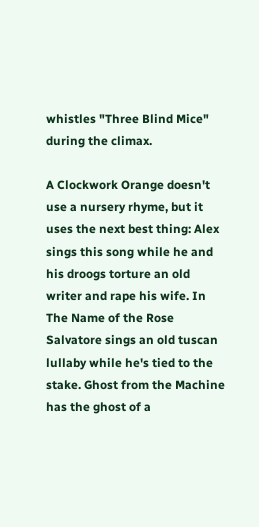whistles "Three Blind Mice" during the climax.

A Clockwork Orange doesn't use a nursery rhyme, but it uses the next best thing: Alex sings this song while he and his droogs torture an old writer and rape his wife. In The Name of the Rose Salvatore sings an old tuscan lullaby while he's tied to the stake. Ghost from the Machine has the ghost of a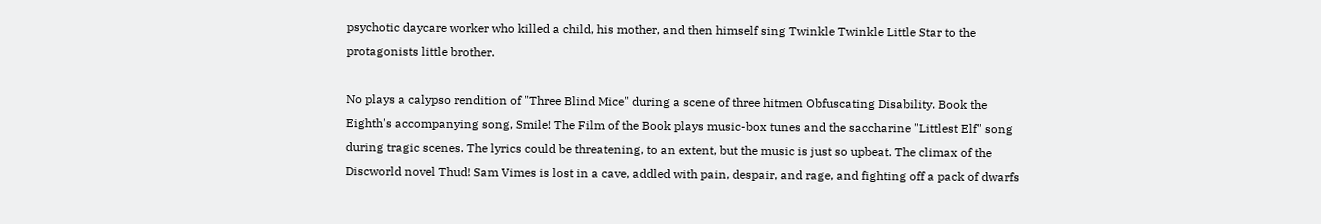psychotic daycare worker who killed a child, his mother, and then himself sing Twinkle Twinkle Little Star to the protagonists little brother.

No plays a calypso rendition of "Three Blind Mice" during a scene of three hitmen Obfuscating Disability. Book the Eighth's accompanying song, Smile! The Film of the Book plays music-box tunes and the saccharine "Littlest Elf" song during tragic scenes. The lyrics could be threatening, to an extent, but the music is just so upbeat. The climax of the Discworld novel Thud! Sam Vimes is lost in a cave, addled with pain, despair, and rage, and fighting off a pack of dwarfs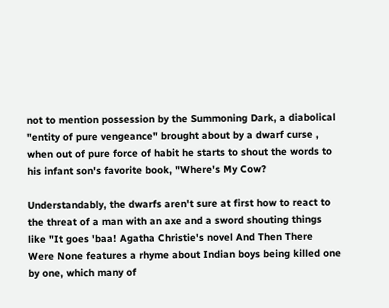not to mention possession by the Summoning Dark, a diabolical "entity of pure vengeance" brought about by a dwarf curse , when out of pure force of habit he starts to shout the words to his infant son's favorite book, "Where's My Cow?

Understandably, the dwarfs aren't sure at first how to react to the threat of a man with an axe and a sword shouting things like "It goes 'baa! Agatha Christie's novel And Then There Were None features a rhyme about Indian boys being killed one by one, which many of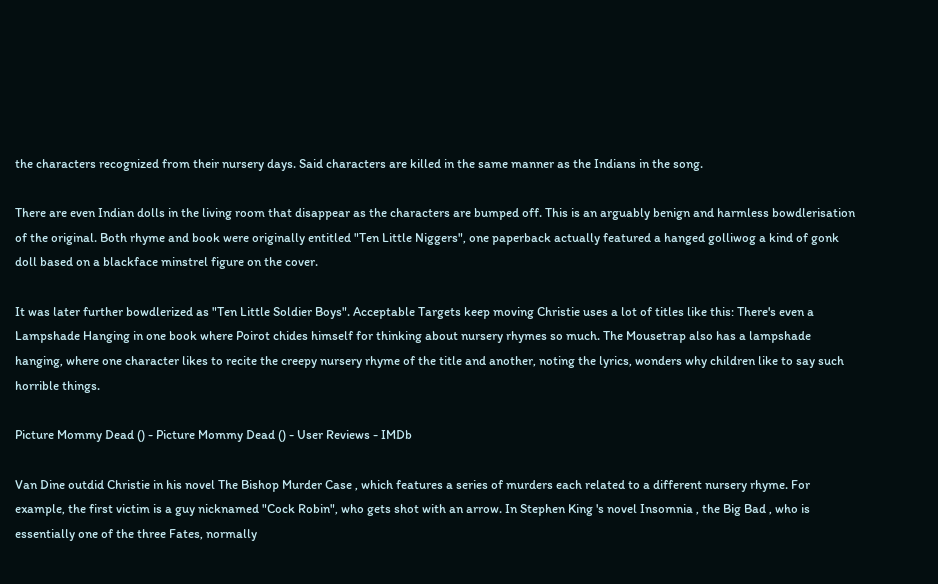the characters recognized from their nursery days. Said characters are killed in the same manner as the Indians in the song.

There are even Indian dolls in the living room that disappear as the characters are bumped off. This is an arguably benign and harmless bowdlerisation of the original. Both rhyme and book were originally entitled "Ten Little Niggers", one paperback actually featured a hanged golliwog a kind of gonk doll based on a blackface minstrel figure on the cover.

It was later further bowdlerized as "Ten Little Soldier Boys". Acceptable Targets keep moving Christie uses a lot of titles like this: There's even a Lampshade Hanging in one book where Poirot chides himself for thinking about nursery rhymes so much. The Mousetrap also has a lampshade hanging, where one character likes to recite the creepy nursery rhyme of the title and another, noting the lyrics, wonders why children like to say such horrible things.

Picture Mommy Dead () - Picture Mommy Dead () - User Reviews - IMDb

Van Dine outdid Christie in his novel The Bishop Murder Case , which features a series of murders each related to a different nursery rhyme. For example, the first victim is a guy nicknamed "Cock Robin", who gets shot with an arrow. In Stephen King 's novel Insomnia , the Big Bad , who is essentially one of the three Fates, normally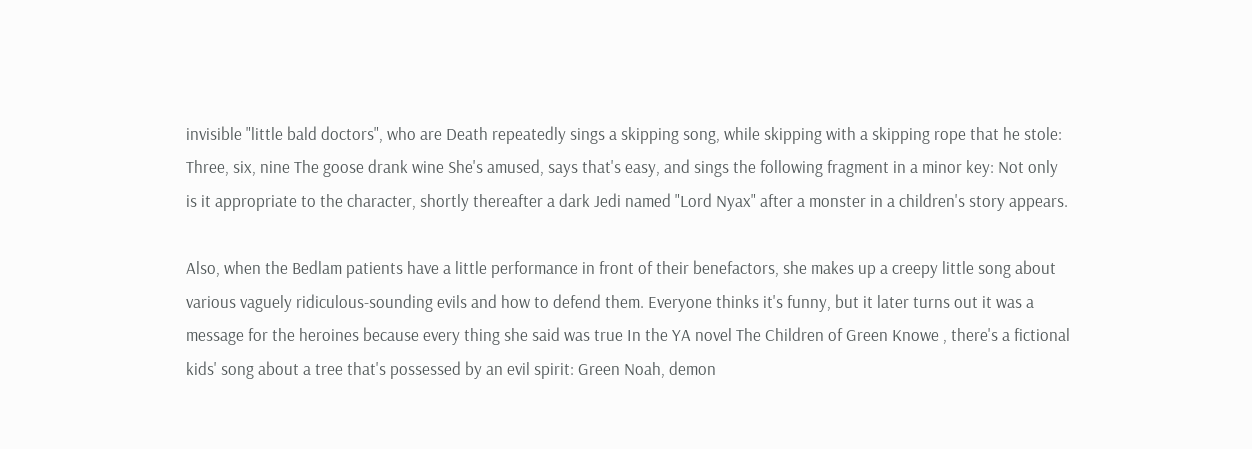invisible "little bald doctors", who are Death repeatedly sings a skipping song, while skipping with a skipping rope that he stole: Three, six, nine The goose drank wine She's amused, says that's easy, and sings the following fragment in a minor key: Not only is it appropriate to the character, shortly thereafter a dark Jedi named "Lord Nyax" after a monster in a children's story appears.

Also, when the Bedlam patients have a little performance in front of their benefactors, she makes up a creepy little song about various vaguely ridiculous-sounding evils and how to defend them. Everyone thinks it's funny, but it later turns out it was a message for the heroines because every thing she said was true In the YA novel The Children of Green Knowe , there's a fictional kids' song about a tree that's possessed by an evil spirit: Green Noah, demon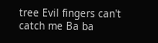tree Evil fingers can't catch me Ba ba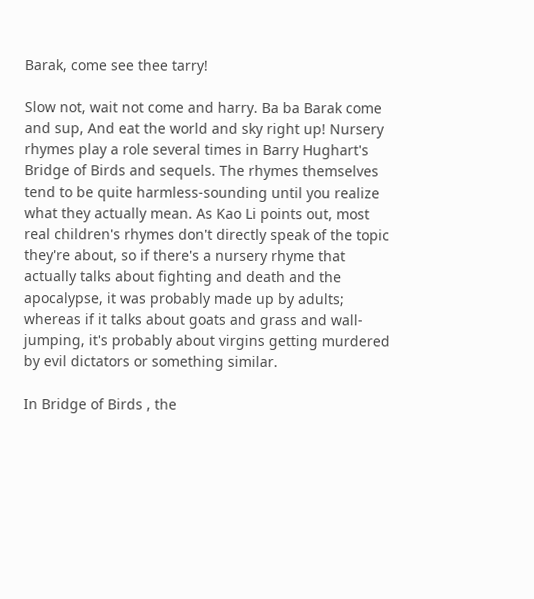Barak, come see thee tarry!

Slow not, wait not come and harry. Ba ba Barak come and sup, And eat the world and sky right up! Nursery rhymes play a role several times in Barry Hughart's Bridge of Birds and sequels. The rhymes themselves tend to be quite harmless-sounding until you realize what they actually mean. As Kao Li points out, most real children's rhymes don't directly speak of the topic they're about, so if there's a nursery rhyme that actually talks about fighting and death and the apocalypse, it was probably made up by adults; whereas if it talks about goats and grass and wall-jumping, it's probably about virgins getting murdered by evil dictators or something similar.

In Bridge of Birds , the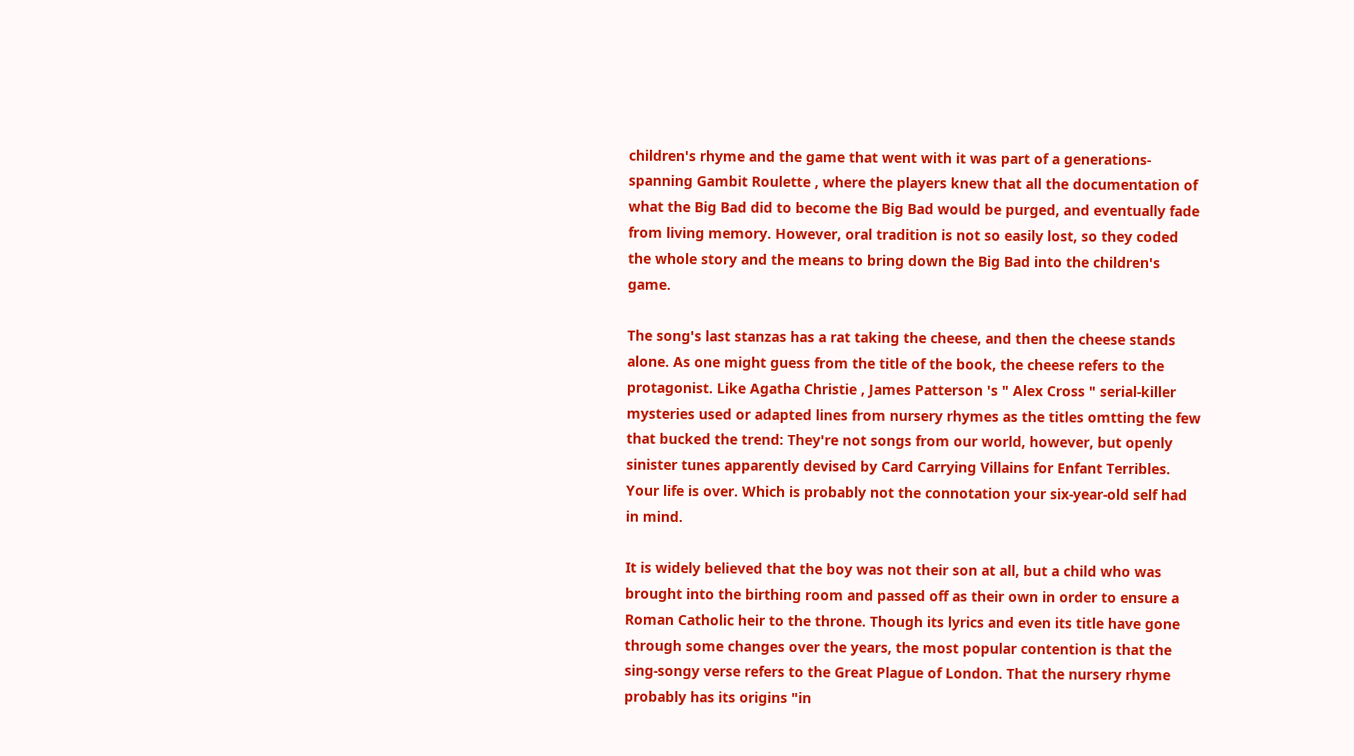children's rhyme and the game that went with it was part of a generations-spanning Gambit Roulette , where the players knew that all the documentation of what the Big Bad did to become the Big Bad would be purged, and eventually fade from living memory. However, oral tradition is not so easily lost, so they coded the whole story and the means to bring down the Big Bad into the children's game.

The song's last stanzas has a rat taking the cheese, and then the cheese stands alone. As one might guess from the title of the book, the cheese refers to the protagonist. Like Agatha Christie , James Patterson 's " Alex Cross " serial-killer mysteries used or adapted lines from nursery rhymes as the titles omtting the few that bucked the trend: They're not songs from our world, however, but openly sinister tunes apparently devised by Card Carrying Villains for Enfant Terribles. Your life is over. Which is probably not the connotation your six-year-old self had in mind.

It is widely believed that the boy was not their son at all, but a child who was brought into the birthing room and passed off as their own in order to ensure a Roman Catholic heir to the throne. Though its lyrics and even its title have gone through some changes over the years, the most popular contention is that the sing-songy verse refers to the Great Plague of London. That the nursery rhyme probably has its origins "in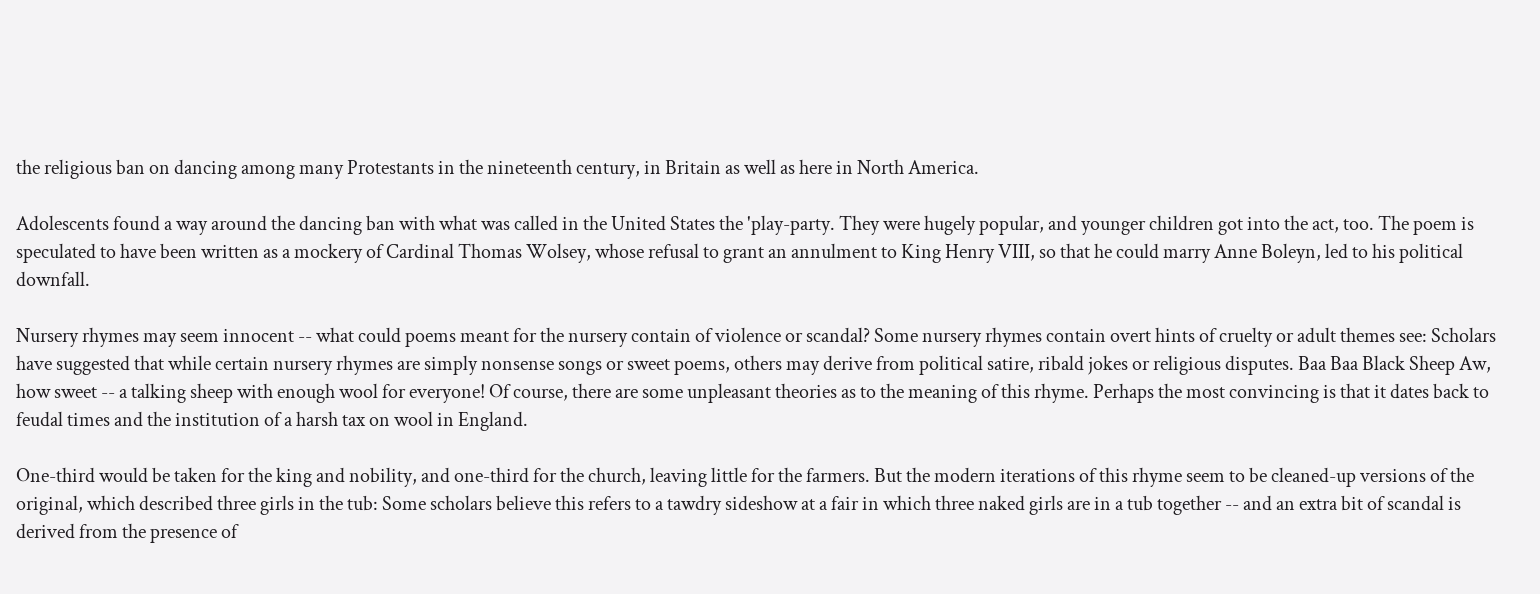the religious ban on dancing among many Protestants in the nineteenth century, in Britain as well as here in North America.

Adolescents found a way around the dancing ban with what was called in the United States the 'play-party. They were hugely popular, and younger children got into the act, too. The poem is speculated to have been written as a mockery of Cardinal Thomas Wolsey, whose refusal to grant an annulment to King Henry VIII, so that he could marry Anne Boleyn, led to his political downfall.

Nursery rhymes may seem innocent -- what could poems meant for the nursery contain of violence or scandal? Some nursery rhymes contain overt hints of cruelty or adult themes see: Scholars have suggested that while certain nursery rhymes are simply nonsense songs or sweet poems, others may derive from political satire, ribald jokes or religious disputes. Baa Baa Black Sheep Aw, how sweet -- a talking sheep with enough wool for everyone! Of course, there are some unpleasant theories as to the meaning of this rhyme. Perhaps the most convincing is that it dates back to feudal times and the institution of a harsh tax on wool in England.

One-third would be taken for the king and nobility, and one-third for the church, leaving little for the farmers. But the modern iterations of this rhyme seem to be cleaned-up versions of the original, which described three girls in the tub: Some scholars believe this refers to a tawdry sideshow at a fair in which three naked girls are in a tub together -- and an extra bit of scandal is derived from the presence of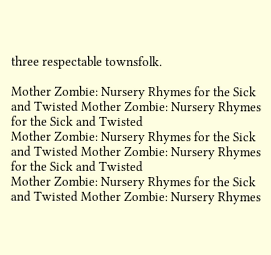three respectable townsfolk.

Mother Zombie: Nursery Rhymes for the Sick and Twisted Mother Zombie: Nursery Rhymes for the Sick and Twisted
Mother Zombie: Nursery Rhymes for the Sick and Twisted Mother Zombie: Nursery Rhymes for the Sick and Twisted
Mother Zombie: Nursery Rhymes for the Sick and Twisted Mother Zombie: Nursery Rhymes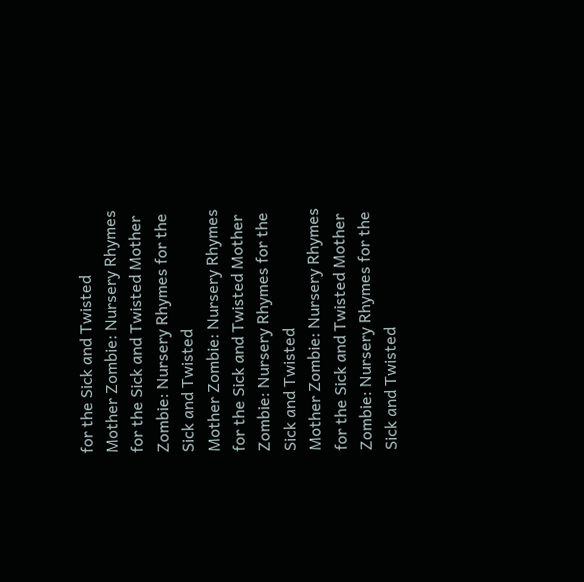for the Sick and Twisted
Mother Zombie: Nursery Rhymes for the Sick and Twisted Mother Zombie: Nursery Rhymes for the Sick and Twisted
Mother Zombie: Nursery Rhymes for the Sick and Twisted Mother Zombie: Nursery Rhymes for the Sick and Twisted
Mother Zombie: Nursery Rhymes for the Sick and Twisted Mother Zombie: Nursery Rhymes for the Sick and Twisted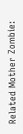Related Mother Zombie: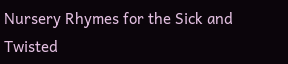Nursery Rhymes for the Sick and Twisted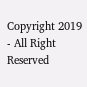Copyright 2019 - All Right Reserved